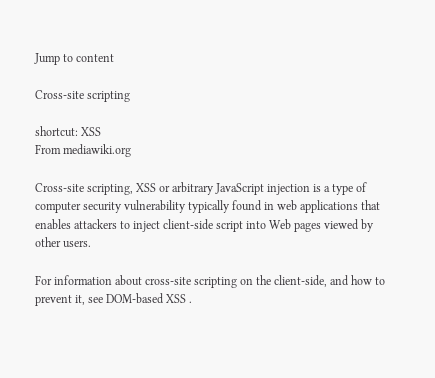Jump to content

Cross-site scripting

shortcut: XSS
From mediawiki.org

Cross-site scripting, XSS or arbitrary JavaScript injection is a type of computer security vulnerability typically found in web applications that enables attackers to inject client-side script into Web pages viewed by other users.

For information about cross-site scripting on the client-side, and how to prevent it, see DOM-based XSS .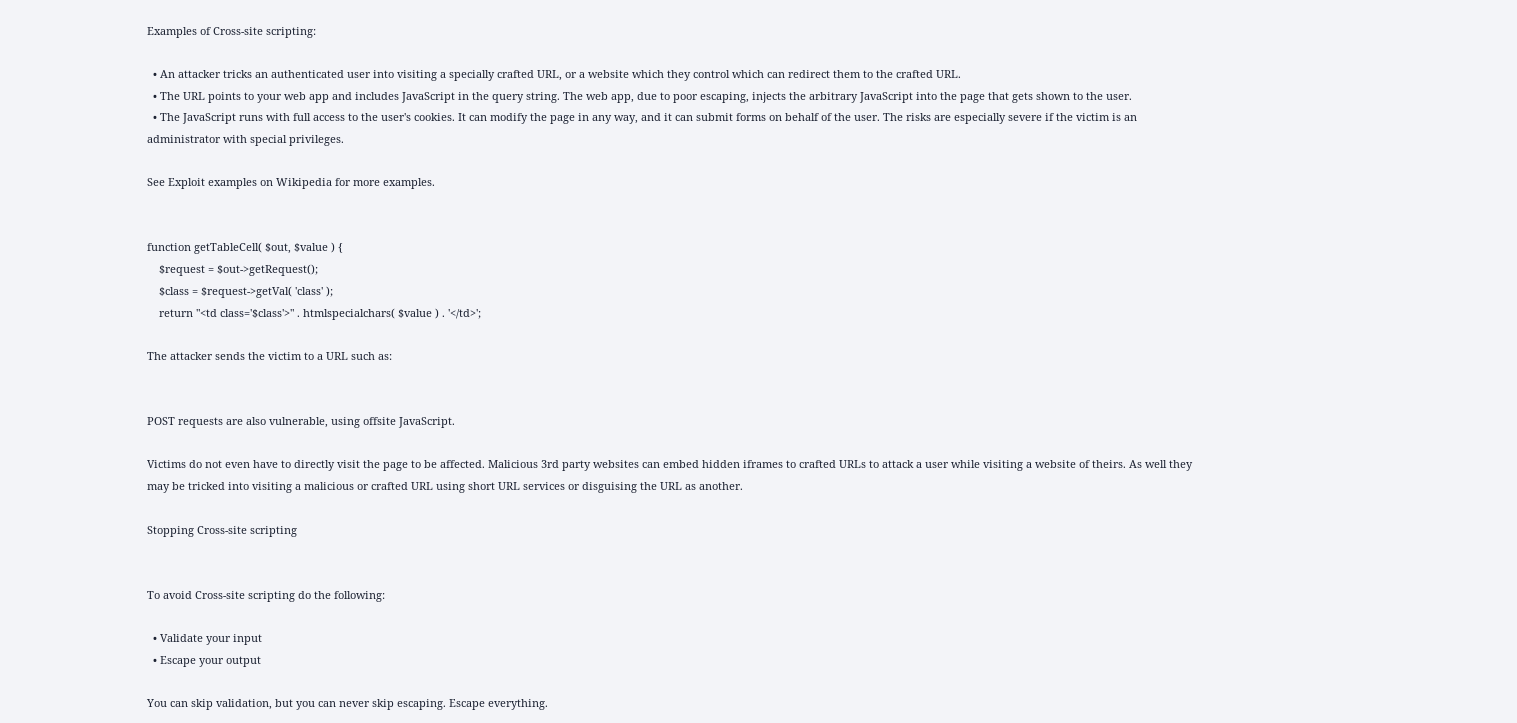Examples of Cross-site scripting:

  • An attacker tricks an authenticated user into visiting a specially crafted URL, or a website which they control which can redirect them to the crafted URL.
  • The URL points to your web app and includes JavaScript in the query string. The web app, due to poor escaping, injects the arbitrary JavaScript into the page that gets shown to the user.
  • The JavaScript runs with full access to the user's cookies. It can modify the page in any way, and it can submit forms on behalf of the user. The risks are especially severe if the victim is an administrator with special privileges.

See Exploit examples on Wikipedia for more examples.


function getTableCell( $out, $value ) {
    $request = $out->getRequest();
    $class = $request->getVal( 'class' );
    return "<td class='$class'>" . htmlspecialchars( $value ) . '</td>';

The attacker sends the victim to a URL such as:


POST requests are also vulnerable, using offsite JavaScript.

Victims do not even have to directly visit the page to be affected. Malicious 3rd party websites can embed hidden iframes to crafted URLs to attack a user while visiting a website of theirs. As well they may be tricked into visiting a malicious or crafted URL using short URL services or disguising the URL as another.

Stopping Cross-site scripting


To avoid Cross-site scripting do the following:

  • Validate your input
  • Escape your output

You can skip validation, but you can never skip escaping. Escape everything.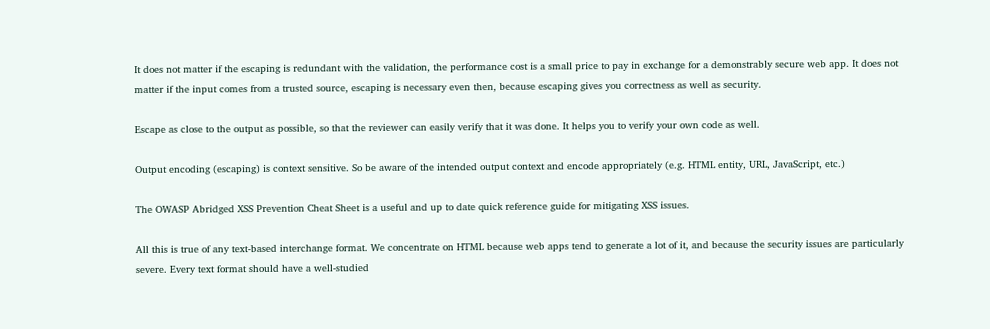It does not matter if the escaping is redundant with the validation, the performance cost is a small price to pay in exchange for a demonstrably secure web app. It does not matter if the input comes from a trusted source, escaping is necessary even then, because escaping gives you correctness as well as security.

Escape as close to the output as possible, so that the reviewer can easily verify that it was done. It helps you to verify your own code as well.

Output encoding (escaping) is context sensitive. So be aware of the intended output context and encode appropriately (e.g. HTML entity, URL, JavaScript, etc.)

The OWASP Abridged XSS Prevention Cheat Sheet is a useful and up to date quick reference guide for mitigating XSS issues.

All this is true of any text-based interchange format. We concentrate on HTML because web apps tend to generate a lot of it, and because the security issues are particularly severe. Every text format should have a well-studied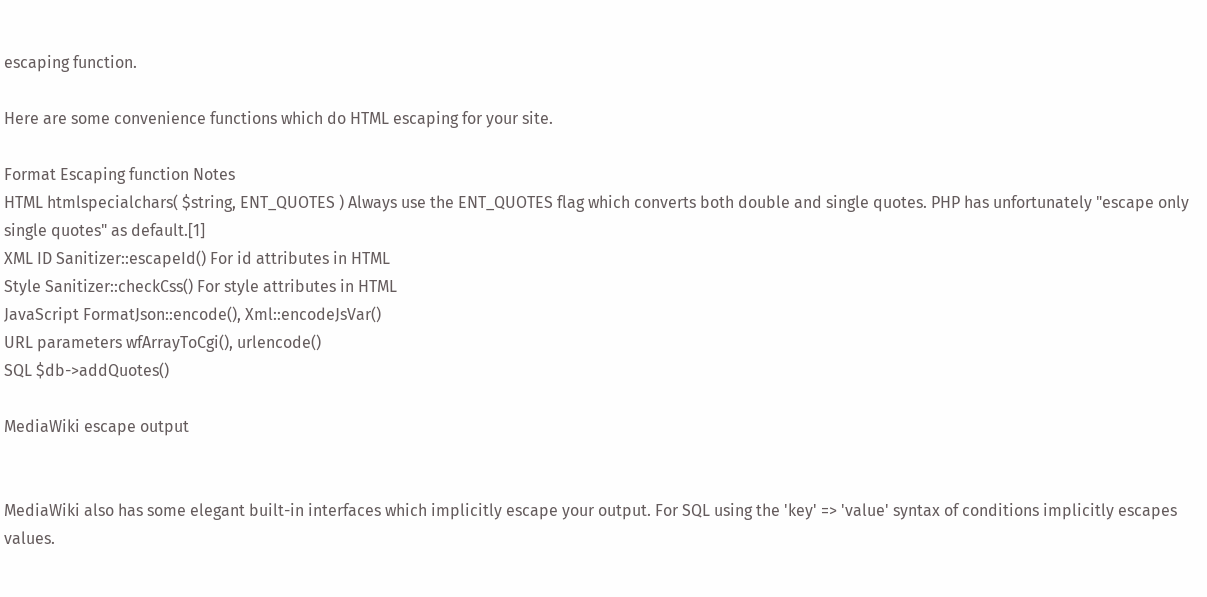escaping function.

Here are some convenience functions which do HTML escaping for your site.

Format Escaping function Notes
HTML htmlspecialchars( $string, ENT_QUOTES ) Always use the ENT_QUOTES flag which converts both double and single quotes. PHP has unfortunately "escape only single quotes" as default.[1]
XML ID Sanitizer::escapeId() For id attributes in HTML
Style Sanitizer::checkCss() For style attributes in HTML
JavaScript FormatJson::encode(), Xml::encodeJsVar()
URL parameters wfArrayToCgi(), urlencode()
SQL $db->addQuotes()

MediaWiki escape output


MediaWiki also has some elegant built-in interfaces which implicitly escape your output. For SQL using the 'key' => 'value' syntax of conditions implicitly escapes values.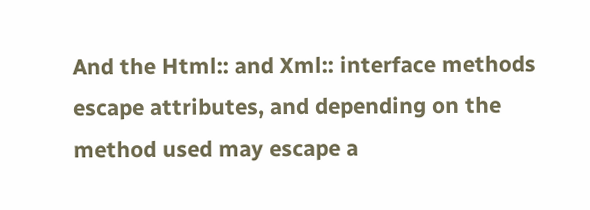And the Html:: and Xml:: interface methods escape attributes, and depending on the method used may escape a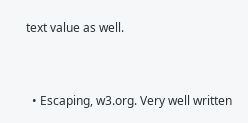text value as well.


  • Escaping, w3.org. Very well written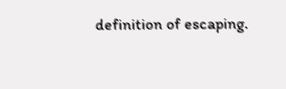definition of escaping.